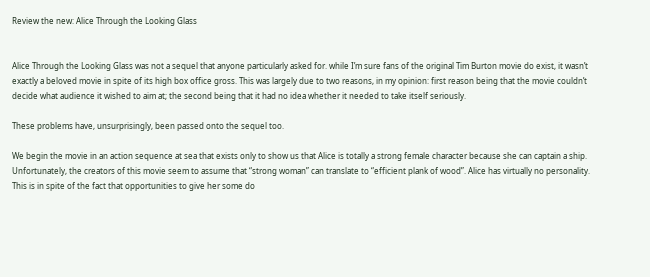Review the new: Alice Through the Looking Glass


Alice Through the Looking Glass was not a sequel that anyone particularly asked for. while I’m sure fans of the original Tim Burton movie do exist, it wasn’t exactly a beloved movie in spite of its high box office gross. This was largely due to two reasons, in my opinion: first reason being that the movie couldn’t decide what audience it wished to aim at; the second being that it had no idea whether it needed to take itself seriously.

These problems have, unsurprisingly, been passed onto the sequel too.

We begin the movie in an action sequence at sea that exists only to show us that Alice is totally a strong female character because she can captain a ship. Unfortunately, the creators of this movie seem to assume that “strong woman” can translate to “efficient plank of wood”. Alice has virtually no personality. This is in spite of the fact that opportunities to give her some do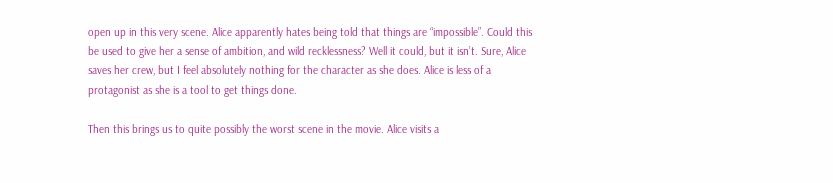open up in this very scene. Alice apparently hates being told that things are “impossible”. Could this be used to give her a sense of ambition, and wild recklessness? Well it could, but it isn’t. Sure, Alice saves her crew, but I feel absolutely nothing for the character as she does. Alice is less of a protagonist as she is a tool to get things done.

Then this brings us to quite possibly the worst scene in the movie. Alice visits a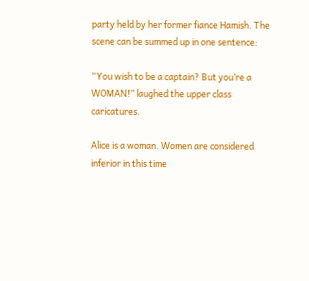party held by her former fiance Hamish. The scene can be summed up in one sentence:

“You wish to be a captain? But you’re a WOMAN!” laughed the upper class caricatures.

Alice is a woman. Women are considered inferior in this time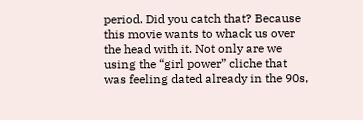period. Did you catch that? Because this movie wants to whack us over the head with it. Not only are we using the “girl power” cliche that was feeling dated already in the 90s,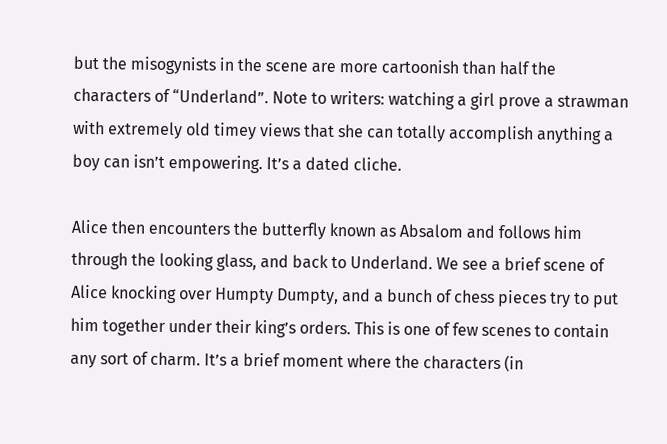but the misogynists in the scene are more cartoonish than half the characters of “Underland”. Note to writers: watching a girl prove a strawman with extremely old timey views that she can totally accomplish anything a boy can isn’t empowering. It’s a dated cliche.

Alice then encounters the butterfly known as Absalom and follows him through the looking glass, and back to Underland. We see a brief scene of Alice knocking over Humpty Dumpty, and a bunch of chess pieces try to put him together under their king’s orders. This is one of few scenes to contain any sort of charm. It’s a brief moment where the characters (in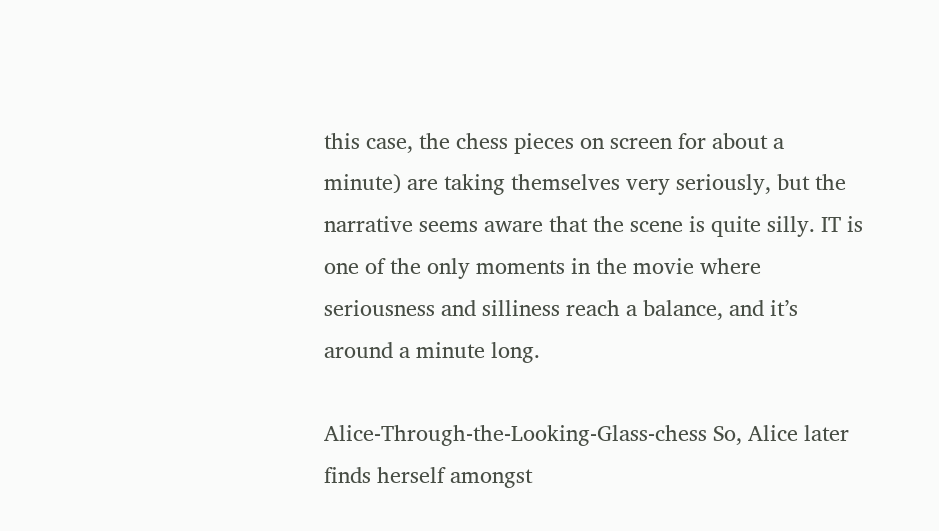this case, the chess pieces on screen for about a minute) are taking themselves very seriously, but the narrative seems aware that the scene is quite silly. IT is one of the only moments in the movie where seriousness and silliness reach a balance, and it’s around a minute long.

Alice-Through-the-Looking-Glass-chess So, Alice later finds herself amongst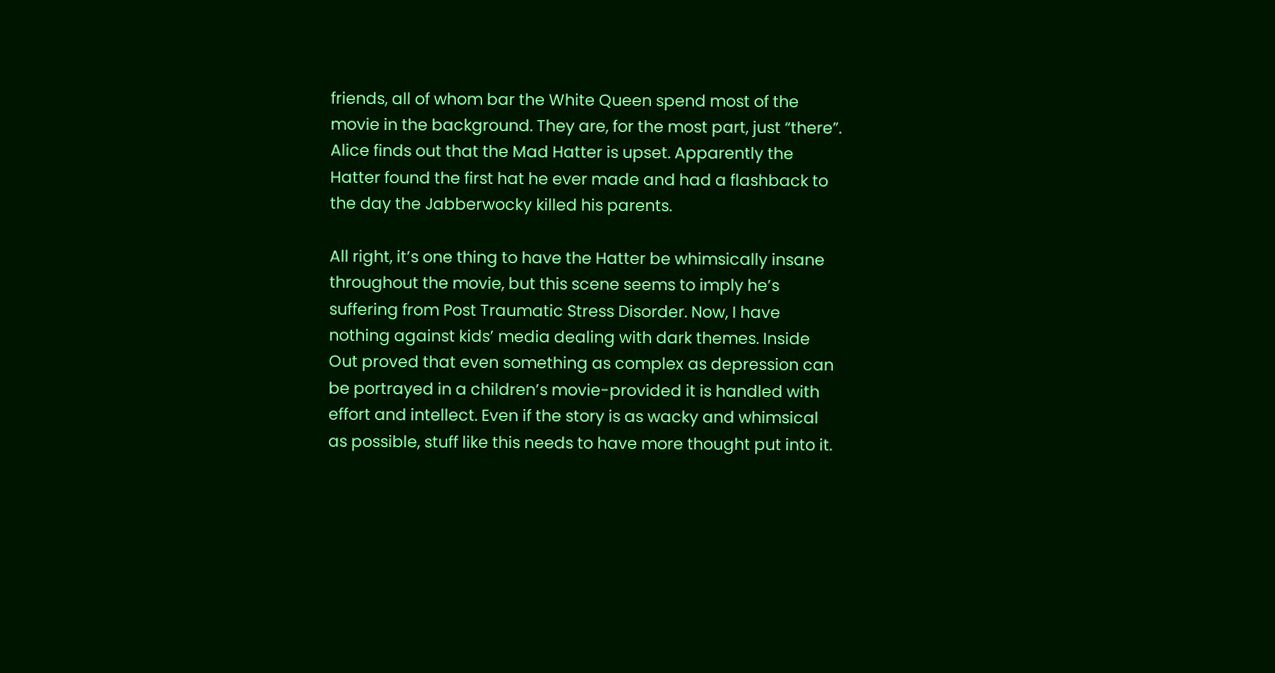friends, all of whom bar the White Queen spend most of the movie in the background. They are, for the most part, just “there”. Alice finds out that the Mad Hatter is upset. Apparently the Hatter found the first hat he ever made and had a flashback to the day the Jabberwocky killed his parents.

All right, it’s one thing to have the Hatter be whimsically insane throughout the movie, but this scene seems to imply he’s suffering from Post Traumatic Stress Disorder. Now, I have nothing against kids’ media dealing with dark themes. Inside Out proved that even something as complex as depression can be portrayed in a children’s movie-provided it is handled with effort and intellect. Even if the story is as wacky and whimsical as possible, stuff like this needs to have more thought put into it.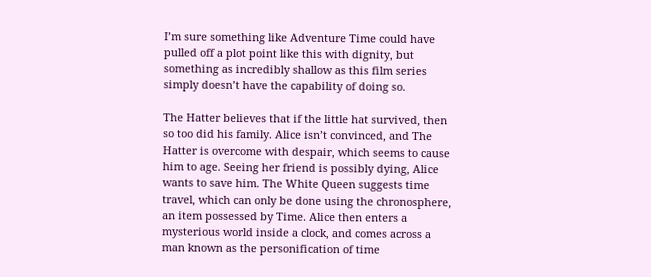I’m sure something like Adventure Time could have pulled off a plot point like this with dignity, but something as incredibly shallow as this film series simply doesn’t have the capability of doing so.

The Hatter believes that if the little hat survived, then so too did his family. Alice isn’t convinced, and The Hatter is overcome with despair, which seems to cause him to age. Seeing her friend is possibly dying, Alice wants to save him. The White Queen suggests time travel, which can only be done using the chronosphere, an item possessed by Time. Alice then enters a mysterious world inside a clock, and comes across a man known as the personification of time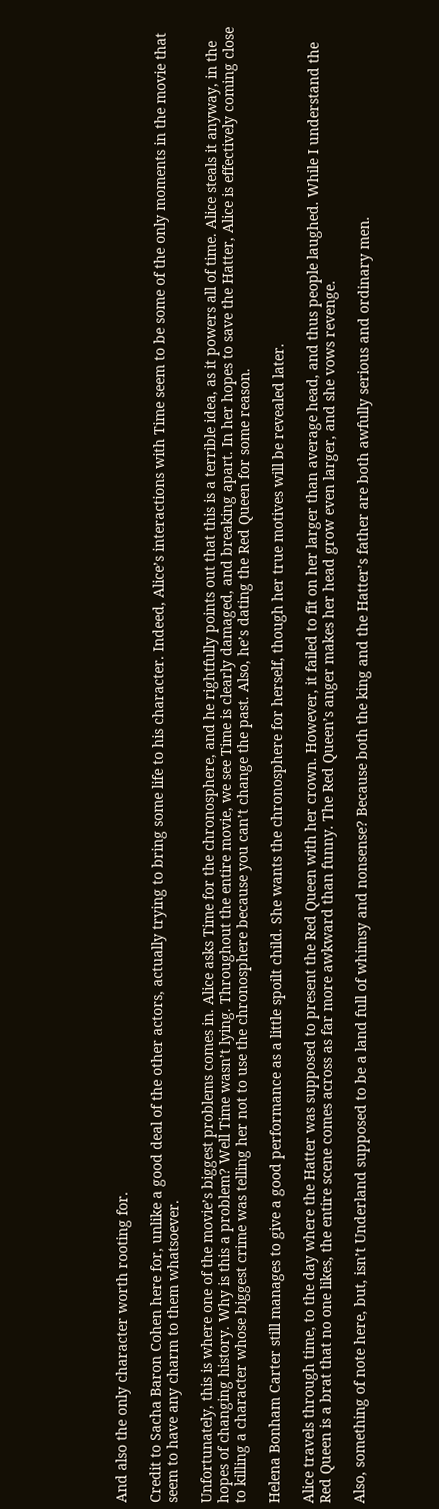And also the only character worth rooting for.

Credit to Sacha Baron Cohen here for, unlike a good deal of the other actors, actually trying to bring some life to his character. Indeed, Alice’s interactions with Time seem to be some of the only moments in the movie that seem to have any charm to them whatsoever.

Unfortunately, this is where one of the movie’s biggest problems comes in. Alice asks Time for the chronosphere, and he rightfully points out that this is a terrible idea, as it powers all of time. Alice steals it anyway, in the hopes of changing history. Why is this a problem? Well Time wasn’t lying. Throughout the entire movie, we see Time is clearly damaged, and breaking apart. In her hopes to save the Hatter, Alice is effectively coming close to killing a character whose biggest crime was telling her not to use the chronosphere because you can’t change the past. Also, he’s dating the Red Queen for some reason.

Helena Bonham Carter still manages to give a good performance as a little spoilt child. She wants the chronosphere for herself, though her true motives will be revealed later.

Alice travels through time, to the day where the Hatter was supposed to present the Red Queen with her crown. However, it failed to fit on her larger than average head, and thus people laughed. While I understand the Red Queen is a brat that no one likes, the entire scene comes across as far more awkward than funny. The Red Queen’s anger makes her head grow even larger, and she vows revenge.

Also, something of note here, but, isn’t Underland supposed to be a land full of whimsy and nonsense? Because both the king and the Hatter’s father are both awfully serious and ordinary men.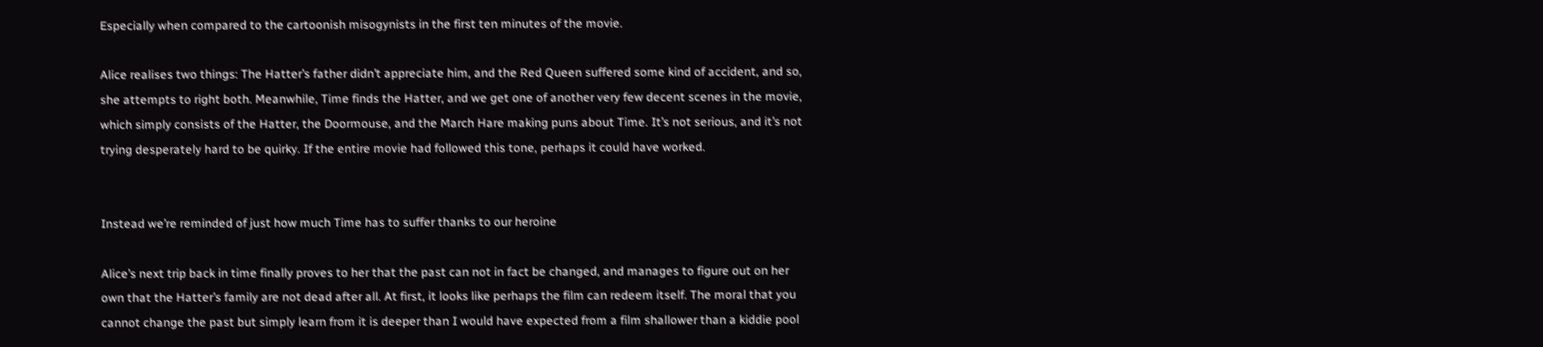Especially when compared to the cartoonish misogynists in the first ten minutes of the movie.

Alice realises two things: The Hatter’s father didn’t appreciate him, and the Red Queen suffered some kind of accident, and so, she attempts to right both. Meanwhile, Time finds the Hatter, and we get one of another very few decent scenes in the movie, which simply consists of the Hatter, the Doormouse, and the March Hare making puns about Time. It’s not serious, and it’s not trying desperately hard to be quirky. If the entire movie had followed this tone, perhaps it could have worked.


Instead we’re reminded of just how much Time has to suffer thanks to our heroine

Alice’s next trip back in time finally proves to her that the past can not in fact be changed, and manages to figure out on her own that the Hatter’s family are not dead after all. At first, it looks like perhaps the film can redeem itself. The moral that you cannot change the past but simply learn from it is deeper than I would have expected from a film shallower than a kiddie pool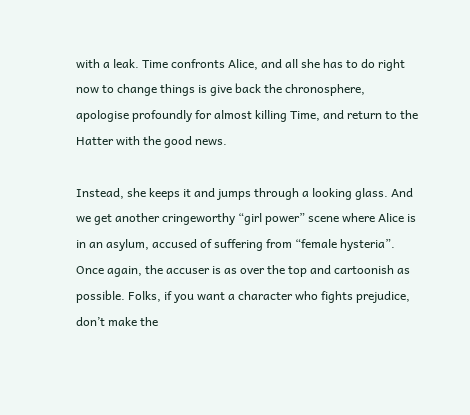with a leak. Time confronts Alice, and all she has to do right now to change things is give back the chronosphere, apologise profoundly for almost killing Time, and return to the Hatter with the good news.

Instead, she keeps it and jumps through a looking glass. And we get another cringeworthy “girl power” scene where Alice is in an asylum, accused of suffering from “female hysteria”. Once again, the accuser is as over the top and cartoonish as possible. Folks, if you want a character who fights prejudice, don’t make the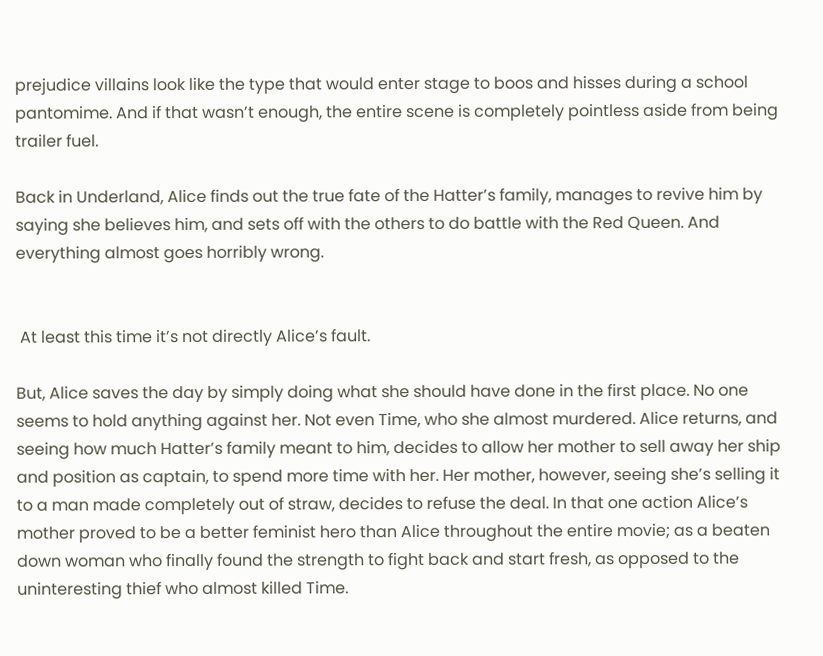prejudice villains look like the type that would enter stage to boos and hisses during a school pantomime. And if that wasn’t enough, the entire scene is completely pointless aside from being trailer fuel.

Back in Underland, Alice finds out the true fate of the Hatter’s family, manages to revive him by saying she believes him, and sets off with the others to do battle with the Red Queen. And everything almost goes horribly wrong.


 At least this time it’s not directly Alice’s fault.

But, Alice saves the day by simply doing what she should have done in the first place. No one seems to hold anything against her. Not even Time, who she almost murdered. Alice returns, and seeing how much Hatter’s family meant to him, decides to allow her mother to sell away her ship and position as captain, to spend more time with her. Her mother, however, seeing she’s selling it to a man made completely out of straw, decides to refuse the deal. In that one action Alice’s mother proved to be a better feminist hero than Alice throughout the entire movie; as a beaten down woman who finally found the strength to fight back and start fresh, as opposed to the uninteresting thief who almost killed Time.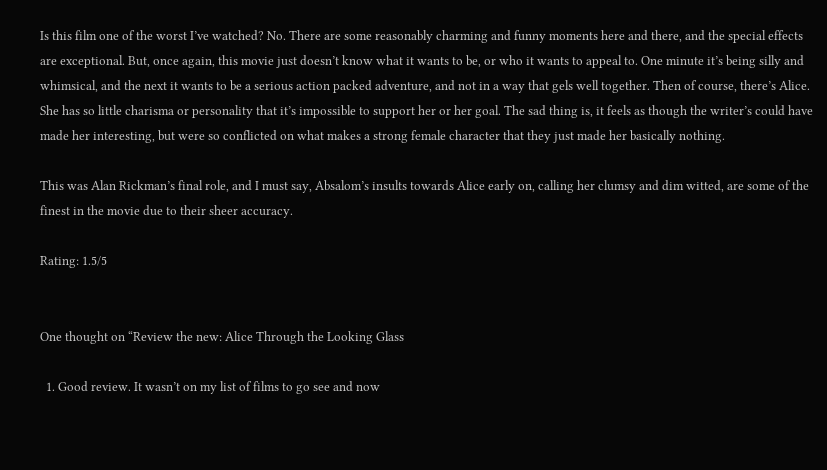Is this film one of the worst I’ve watched? No. There are some reasonably charming and funny moments here and there, and the special effects are exceptional. But, once again, this movie just doesn’t know what it wants to be, or who it wants to appeal to. One minute it’s being silly and whimsical, and the next it wants to be a serious action packed adventure, and not in a way that gels well together. Then of course, there’s Alice. She has so little charisma or personality that it’s impossible to support her or her goal. The sad thing is, it feels as though the writer’s could have made her interesting, but were so conflicted on what makes a strong female character that they just made her basically nothing.

This was Alan Rickman’s final role, and I must say, Absalom’s insults towards Alice early on, calling her clumsy and dim witted, are some of the finest in the movie due to their sheer accuracy.

Rating: 1.5/5


One thought on “Review the new: Alice Through the Looking Glass

  1. Good review. It wasn’t on my list of films to go see and now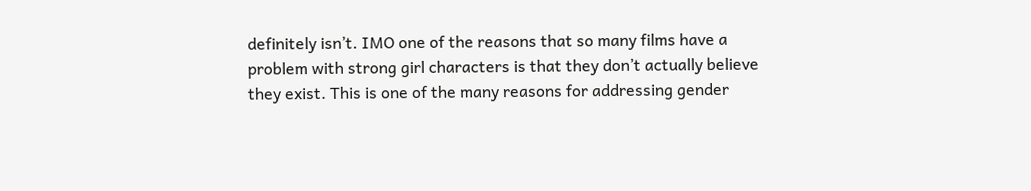definitely isn’t. IMO one of the reasons that so many films have a problem with strong girl characters is that they don’t actually believe they exist. This is one of the many reasons for addressing gender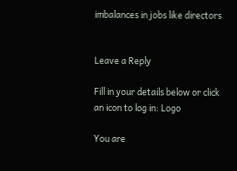imbalances in jobs like directors


Leave a Reply

Fill in your details below or click an icon to log in: Logo

You are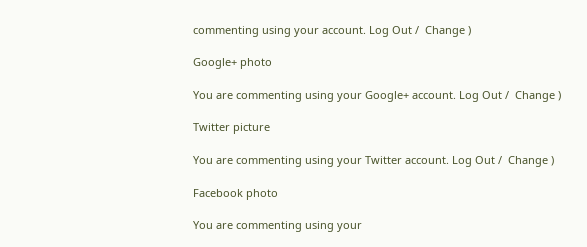commenting using your account. Log Out /  Change )

Google+ photo

You are commenting using your Google+ account. Log Out /  Change )

Twitter picture

You are commenting using your Twitter account. Log Out /  Change )

Facebook photo

You are commenting using your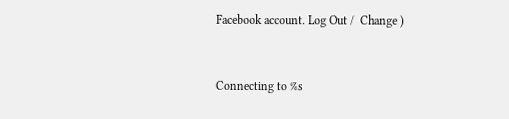Facebook account. Log Out /  Change )


Connecting to %s